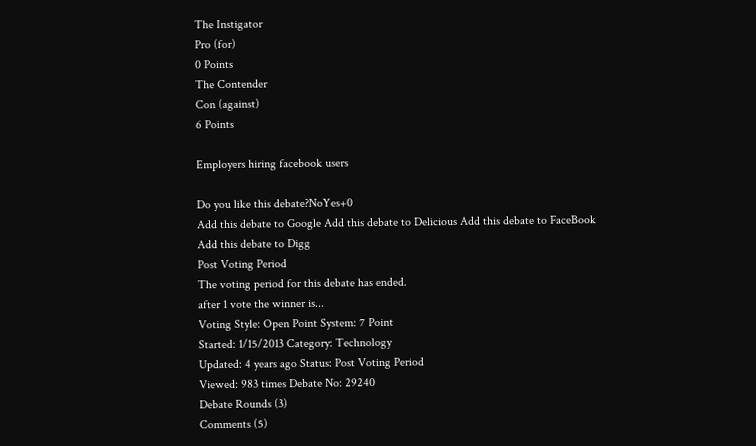The Instigator
Pro (for)
0 Points
The Contender
Con (against)
6 Points

Employers hiring facebook users

Do you like this debate?NoYes+0
Add this debate to Google Add this debate to Delicious Add this debate to FaceBook Add this debate to Digg
Post Voting Period
The voting period for this debate has ended.
after 1 vote the winner is...
Voting Style: Open Point System: 7 Point
Started: 1/15/2013 Category: Technology
Updated: 4 years ago Status: Post Voting Period
Viewed: 983 times Debate No: 29240
Debate Rounds (3)
Comments (5)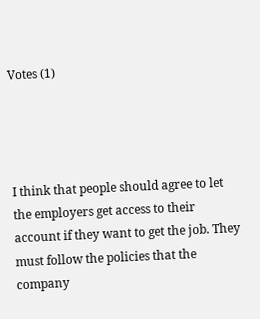Votes (1)




I think that people should agree to let the employers get access to their account if they want to get the job. They must follow the policies that the company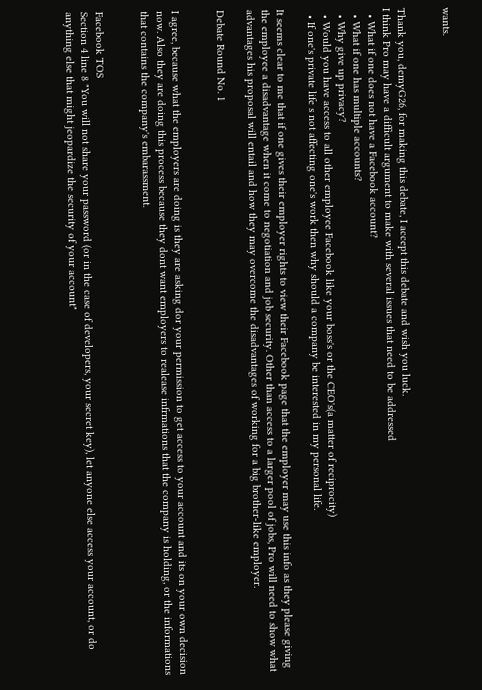wants.


Thank you, demyG26, for making this debate, I accept this debate and wish you luck.
I think Pro may have a difficult argument to make with several issues that need to be addressed
  • What if one does not have a Facebook account?
  • What if one has multiple accounts?
  • Why give up privacy?
  • Would you have access to all other employee Facebook like your boss's or the CEO's(a matter of reciprocity)
  • If one's private life s not affecting one's work then why should a company be interested in my personal life.

It seems clear to me that if one gives their employer rights to view their Facebook page that the employer may use this info as they please giving the employee a disadvantage when it come to negotiation and job security. Other than access to a larger pool of jobs, Pro will need to show what advantages his proposal will entail and how they may overcome the disadvantages of working for a big brother-like employer.

Debate Round No. 1


I agree, because what the employers are doing is they are asking dor your permission to get access to your account and its on your own decision now. Also they are doing this process because they dont want employers to realease infrmations that the company is holding, or the informations that contains the company's embarassment.


Facebook TOS
Section 4 line 8 "You will not share your password (or in the case of developers, your secret key), let anyone else access your account, or do anything else that might jeopardize the security of your account"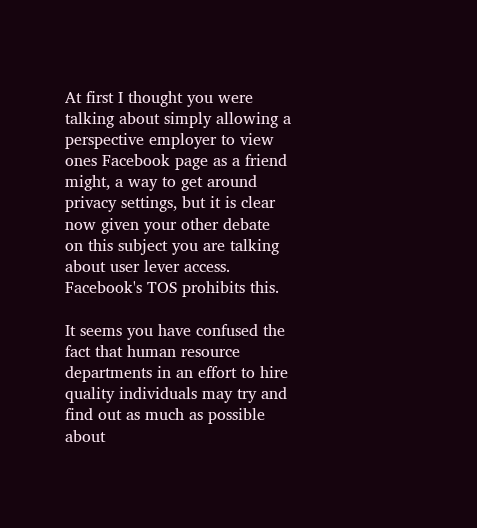At first I thought you were talking about simply allowing a perspective employer to view ones Facebook page as a friend might, a way to get around privacy settings, but it is clear now given your other debate on this subject you are talking about user lever access. Facebook's TOS prohibits this.

It seems you have confused the fact that human resource departments in an effort to hire quality individuals may try and find out as much as possible about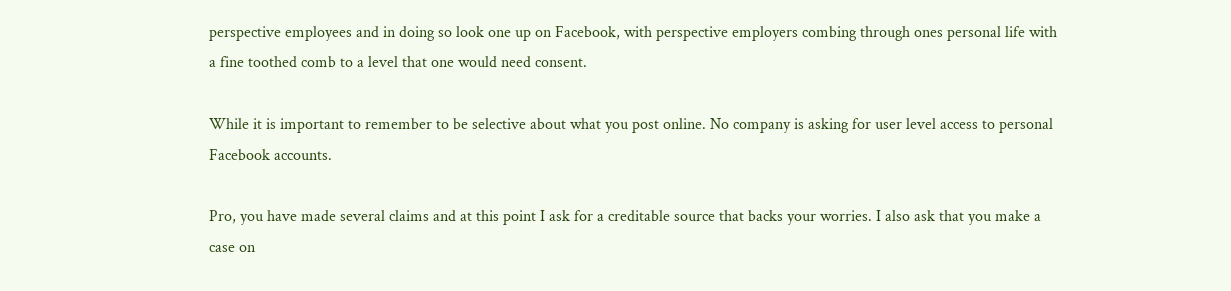perspective employees and in doing so look one up on Facebook, with perspective employers combing through ones personal life with a fine toothed comb to a level that one would need consent.

While it is important to remember to be selective about what you post online. No company is asking for user level access to personal Facebook accounts.

Pro, you have made several claims and at this point I ask for a creditable source that backs your worries. I also ask that you make a case on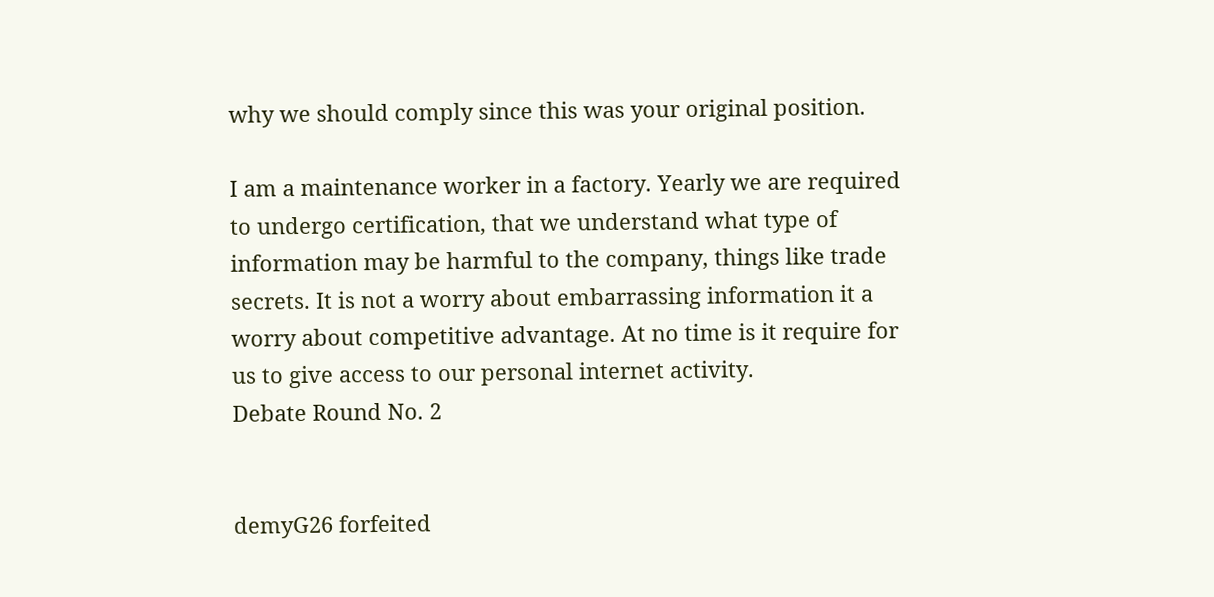why we should comply since this was your original position.

I am a maintenance worker in a factory. Yearly we are required to undergo certification, that we understand what type of information may be harmful to the company, things like trade secrets. It is not a worry about embarrassing information it a worry about competitive advantage. At no time is it require for us to give access to our personal internet activity.
Debate Round No. 2


demyG26 forfeited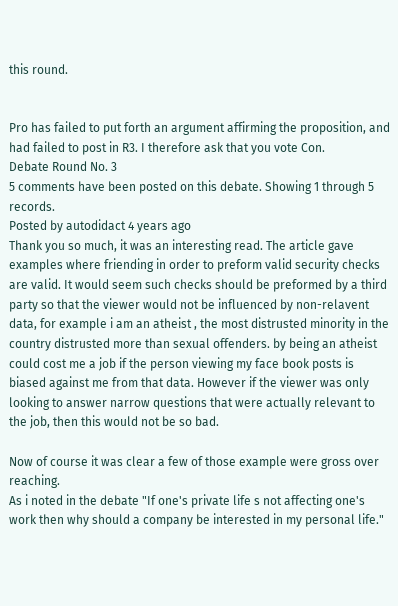this round.


Pro has failed to put forth an argument affirming the proposition, and had failed to post in R3. I therefore ask that you vote Con.
Debate Round No. 3
5 comments have been posted on this debate. Showing 1 through 5 records.
Posted by autodidact 4 years ago
Thank you so much, it was an interesting read. The article gave examples where friending in order to preform valid security checks are valid. It would seem such checks should be preformed by a third party so that the viewer would not be influenced by non-relavent data, for example i am an atheist , the most distrusted minority in the country distrusted more than sexual offenders. by being an atheist could cost me a job if the person viewing my face book posts is biased against me from that data. However if the viewer was only looking to answer narrow questions that were actually relevant to the job, then this would not be so bad.

Now of course it was clear a few of those example were gross over reaching.
As i noted in the debate "If one's private life s not affecting one's work then why should a company be interested in my personal life."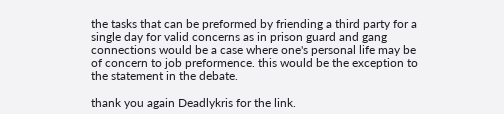the tasks that can be preformed by friending a third party for a single day for valid concerns as in prison guard and gang connections would be a case where one's personal life may be of concern to job preformence. this would be the exception to the statement in the debate.

thank you again Deadlykris for the link.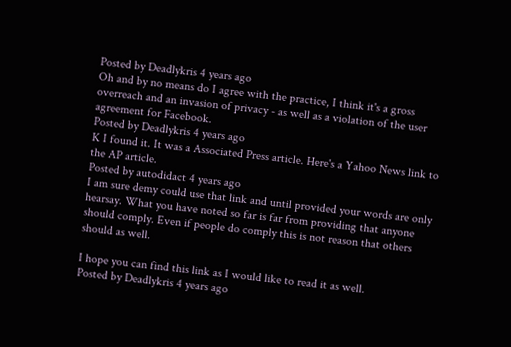Posted by Deadlykris 4 years ago
Oh and by no means do I agree with the practice, I think it's a gross overreach and an invasion of privacy - as well as a violation of the user agreement for Facebook.
Posted by Deadlykris 4 years ago
K I found it. It was a Associated Press article. Here's a Yahoo News link to the AP article.
Posted by autodidact 4 years ago
I am sure demy could use that link and until provided your words are only hearsay. What you have noted so far is far from providing that anyone should comply. Even if people do comply this is not reason that others should as well.

I hope you can find this link as I would like to read it as well.
Posted by Deadlykris 4 years ago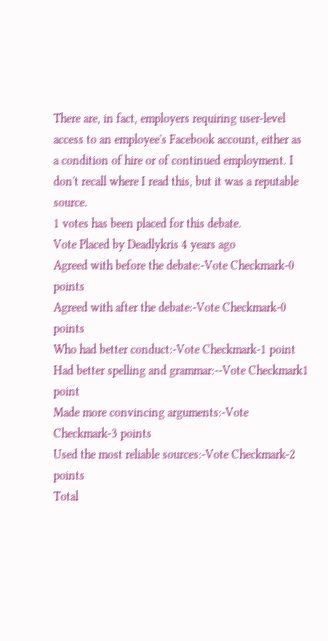There are, in fact, employers requiring user-level access to an employee's Facebook account, either as a condition of hire or of continued employment. I don't recall where I read this, but it was a reputable source.
1 votes has been placed for this debate.
Vote Placed by Deadlykris 4 years ago
Agreed with before the debate:-Vote Checkmark-0 points
Agreed with after the debate:-Vote Checkmark-0 points
Who had better conduct:-Vote Checkmark-1 point
Had better spelling and grammar:--Vote Checkmark1 point
Made more convincing arguments:-Vote Checkmark-3 points
Used the most reliable sources:-Vote Checkmark-2 points
Total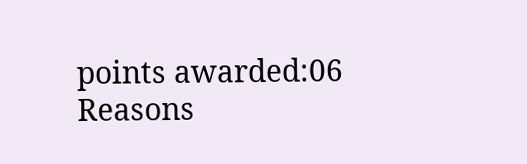points awarded:06
Reasons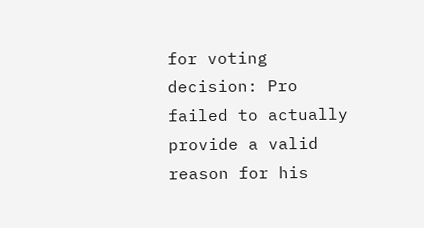for voting decision: Pro failed to actually provide a valid reason for his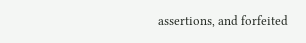assertions, and forfeited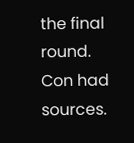the final round. Con had sources.